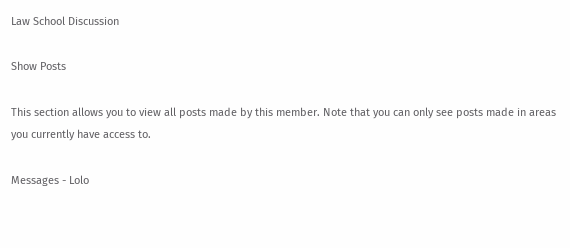Law School Discussion

Show Posts

This section allows you to view all posts made by this member. Note that you can only see posts made in areas you currently have access to.

Messages - Lolo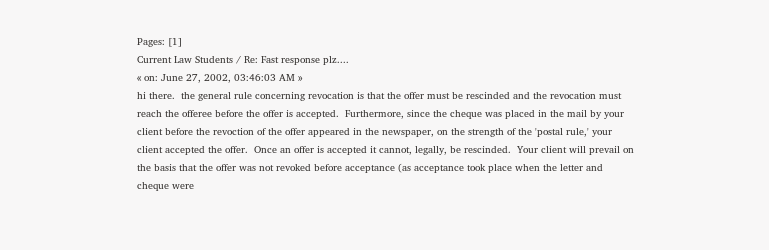Pages: [1]
Current Law Students / Re: Fast response plz....
« on: June 27, 2002, 03:46:03 AM »
hi there.  the general rule concerning revocation is that the offer must be rescinded and the revocation must reach the offeree before the offer is accepted.  Furthermore, since the cheque was placed in the mail by your client before the revoction of the offer appeared in the newspaper, on the strength of the 'postal rule,' your client accepted the offer.  Once an offer is accepted it cannot, legally, be rescinded.  Your client will prevail on the basis that the offer was not revoked before acceptance (as acceptance took place when the letter and cheque were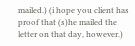mailed.) (i hope you client has proof that (s)he mailed the letter on that day, however.)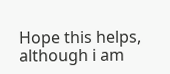Hope this helps, although i am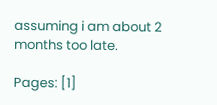assuming i am about 2 months too late.

Pages: [1]